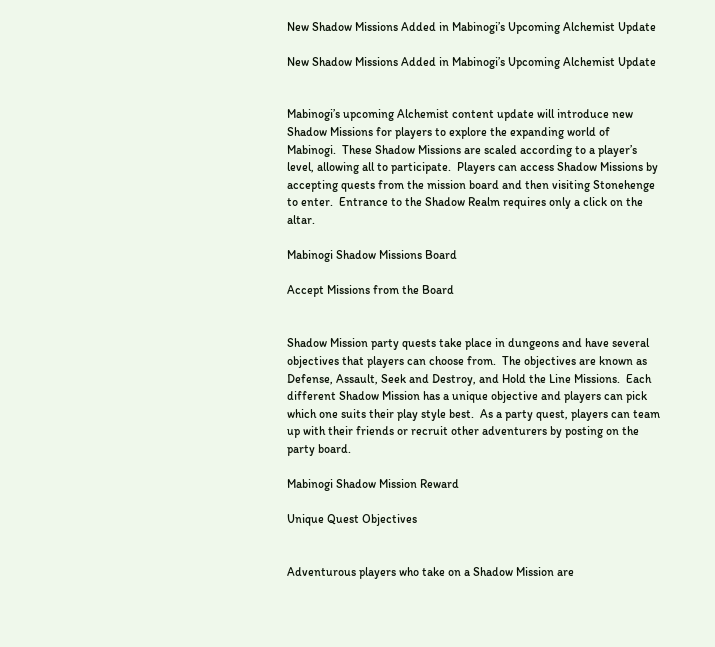New Shadow Missions Added in Mabinogi’s Upcoming Alchemist Update

New Shadow Missions Added in Mabinogi’s Upcoming Alchemist Update


Mabinogi’s upcoming Alchemist content update will introduce new Shadow Missions for players to explore the expanding world of Mabinogi.  These Shadow Missions are scaled according to a player’s level, allowing all to participate.  Players can access Shadow Missions by accepting quests from the mission board and then visiting Stonehenge to enter.  Entrance to the Shadow Realm requires only a click on the altar.

Mabinogi Shadow Missions Board

Accept Missions from the Board


Shadow Mission party quests take place in dungeons and have several objectives that players can choose from.  The objectives are known as Defense, Assault, Seek and Destroy, and Hold the Line Missions.  Each different Shadow Mission has a unique objective and players can pick which one suits their play style best.  As a party quest, players can team up with their friends or recruit other adventurers by posting on the party board.

Mabinogi Shadow Mission Reward

Unique Quest Objectives


Adventurous players who take on a Shadow Mission are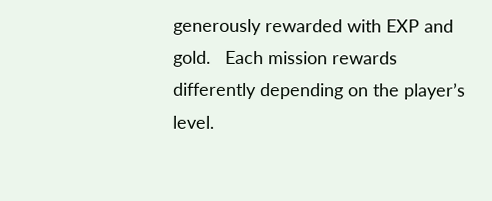generously rewarded with EXP and gold.   Each mission rewards differently depending on the player’s level.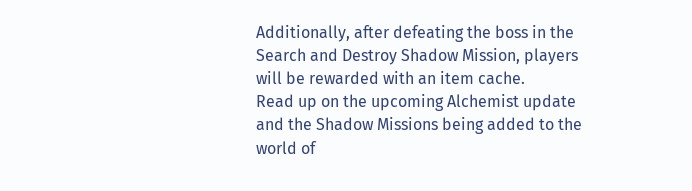Additionally, after defeating the boss in the Search and Destroy Shadow Mission, players will be rewarded with an item cache.
Read up on the upcoming Alchemist update and the Shadow Missions being added to the world of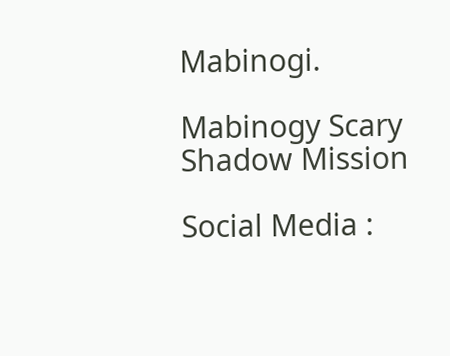Mabinogi.

Mabinogy Scary Shadow Mission

Social Media :